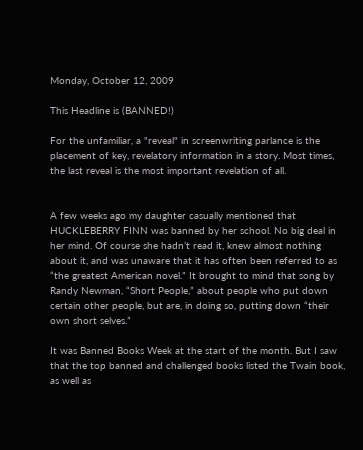Monday, October 12, 2009

This Headline is (BANNED!)

For the unfamiliar, a "reveal" in screenwriting parlance is the placement of key, revelatory information in a story. Most times, the last reveal is the most important revelation of all.


A few weeks ago my daughter casually mentioned that HUCKLEBERRY FINN was banned by her school. No big deal in her mind. Of course she hadn’t read it, knew almost nothing about it, and was unaware that it has often been referred to as “the greatest American novel.” It brought to mind that song by Randy Newman, “Short People,” about people who put down certain other people, but are, in doing so, putting down “their own short selves.”

It was Banned Books Week at the start of the month. But I saw that the top banned and challenged books listed the Twain book, as well as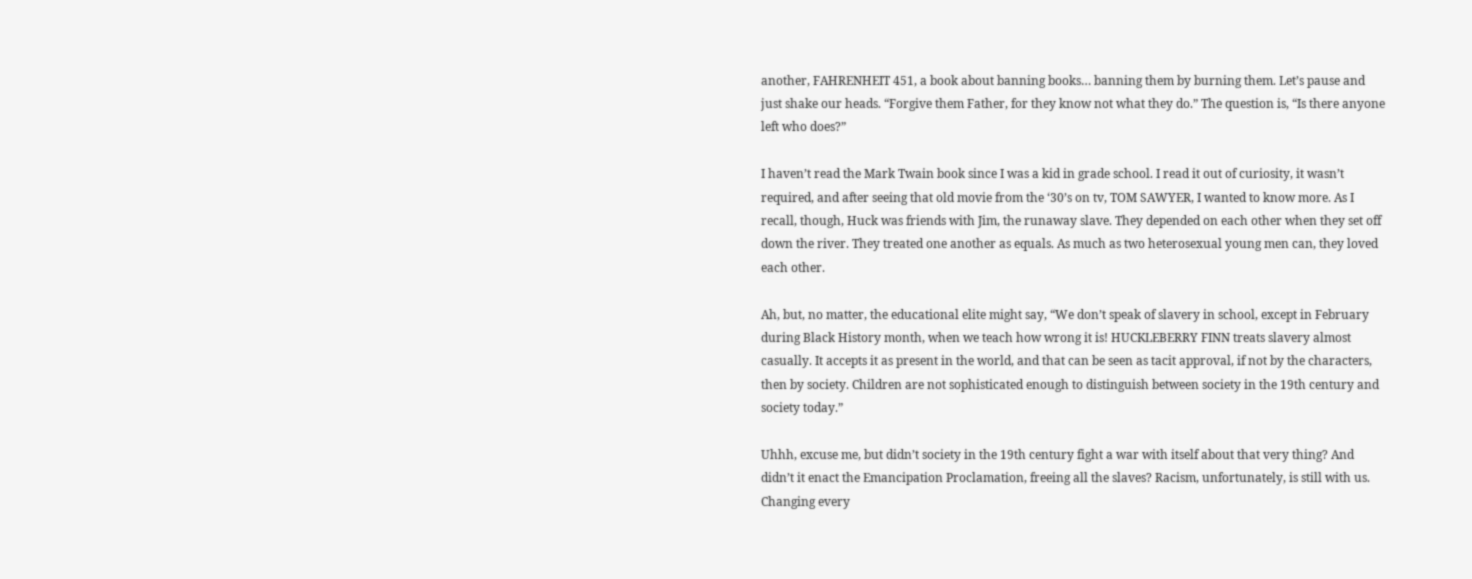another, FAHRENHEIT 451, a book about banning books… banning them by burning them. Let’s pause and just shake our heads. “Forgive them Father, for they know not what they do.” The question is, “Is there anyone left who does?”

I haven’t read the Mark Twain book since I was a kid in grade school. I read it out of curiosity, it wasn’t required, and after seeing that old movie from the ‘30’s on tv, TOM SAWYER, I wanted to know more. As I recall, though, Huck was friends with Jim, the runaway slave. They depended on each other when they set off down the river. They treated one another as equals. As much as two heterosexual young men can, they loved each other.

Ah, but, no matter, the educational elite might say, “We don’t speak of slavery in school, except in February during Black History month, when we teach how wrong it is! HUCKLEBERRY FINN treats slavery almost casually. It accepts it as present in the world, and that can be seen as tacit approval, if not by the characters, then by society. Children are not sophisticated enough to distinguish between society in the 19th century and society today.”

Uhhh, excuse me, but didn’t society in the 19th century fight a war with itself about that very thing? And didn’t it enact the Emancipation Proclamation, freeing all the slaves? Racism, unfortunately, is still with us. Changing every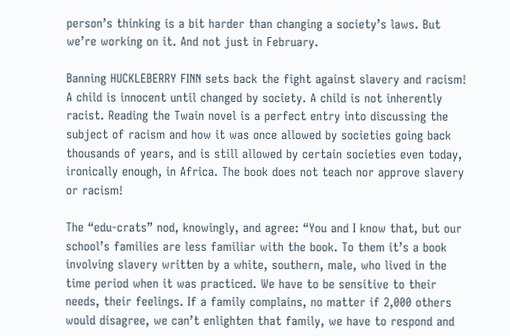person’s thinking is a bit harder than changing a society’s laws. But we’re working on it. And not just in February.

Banning HUCKLEBERRY FINN sets back the fight against slavery and racism! A child is innocent until changed by society. A child is not inherently racist. Reading the Twain novel is a perfect entry into discussing the subject of racism and how it was once allowed by societies going back thousands of years, and is still allowed by certain societies even today, ironically enough, in Africa. The book does not teach nor approve slavery or racism!

The “edu-crats” nod, knowingly, and agree: “You and I know that, but our school’s families are less familiar with the book. To them it’s a book involving slavery written by a white, southern, male, who lived in the time period when it was practiced. We have to be sensitive to their needs, their feelings. If a family complains, no matter if 2,000 others would disagree, we can’t enlighten that family, we have to respond and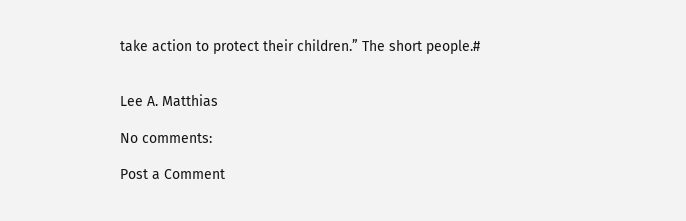take action to protect their children.” The short people.#


Lee A. Matthias

No comments:

Post a Comment